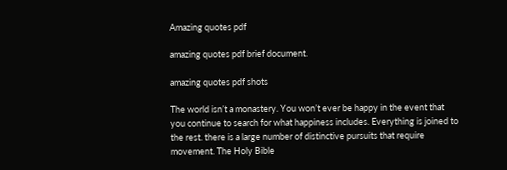Amazing quotes pdf

amazing quotes pdf brief document.

amazing quotes pdf shots

The world isn’t a monastery. You won’t ever be happy in the event that you continue to search for what happiness includes. Everything is joined to the rest. there is a large number of distinctive pursuits that require movement. The Holy Bible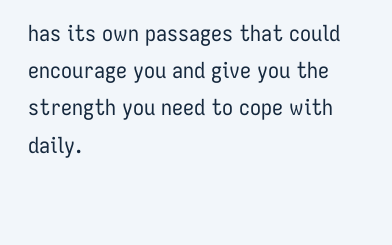has its own passages that could encourage you and give you the strength you need to cope with daily.